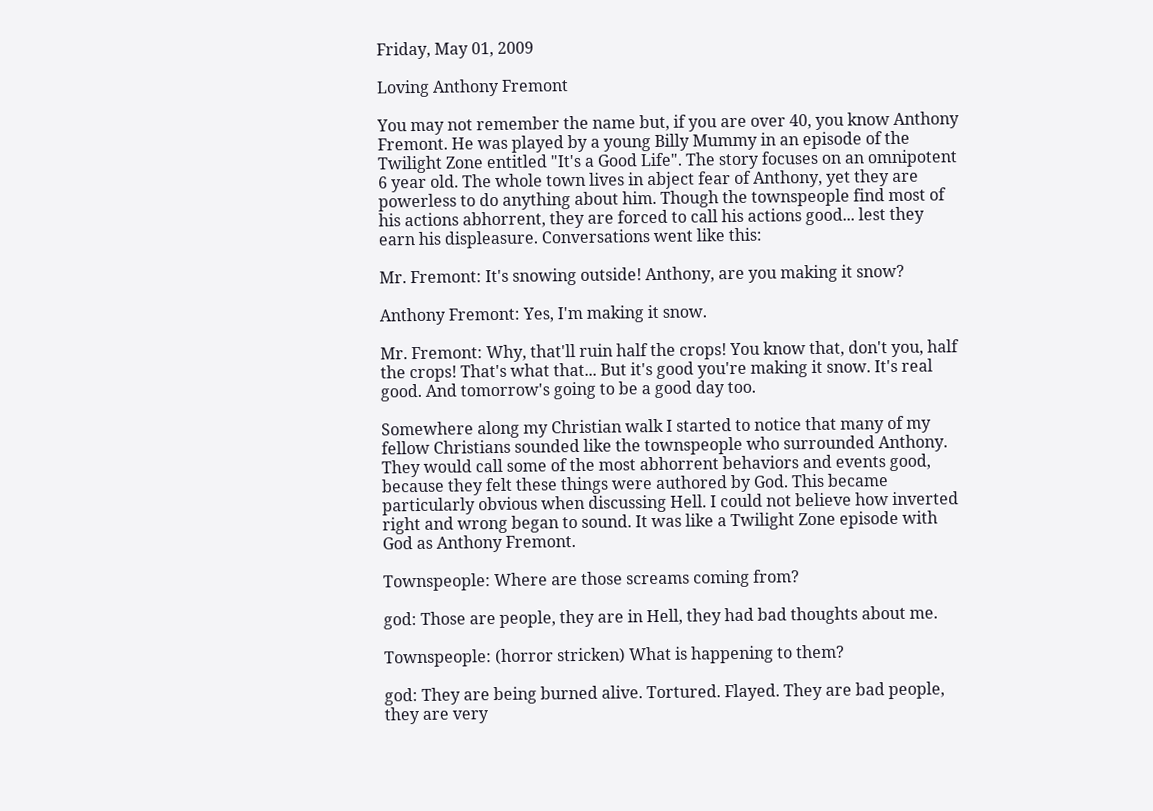Friday, May 01, 2009

Loving Anthony Fremont

You may not remember the name but, if you are over 40, you know Anthony Fremont. He was played by a young Billy Mummy in an episode of the Twilight Zone entitled "It's a Good Life". The story focuses on an omnipotent 6 year old. The whole town lives in abject fear of Anthony, yet they are powerless to do anything about him. Though the townspeople find most of his actions abhorrent, they are forced to call his actions good... lest they earn his displeasure. Conversations went like this:

Mr. Fremont: It's snowing outside! Anthony, are you making it snow?

Anthony Fremont: Yes, I'm making it snow.

Mr. Fremont: Why, that'll ruin half the crops! You know that, don't you, half the crops! That's what that... But it's good you're making it snow. It's real good. And tomorrow's going to be a good day too.

Somewhere along my Christian walk I started to notice that many of my fellow Christians sounded like the townspeople who surrounded Anthony. They would call some of the most abhorrent behaviors and events good, because they felt these things were authored by God. This became particularly obvious when discussing Hell. I could not believe how inverted right and wrong began to sound. It was like a Twilight Zone episode with God as Anthony Fremont.

Townspeople: Where are those screams coming from?

god: Those are people, they are in Hell, they had bad thoughts about me.

Townspeople: (horror stricken) What is happening to them?

god: They are being burned alive. Tortured. Flayed. They are bad people, they are very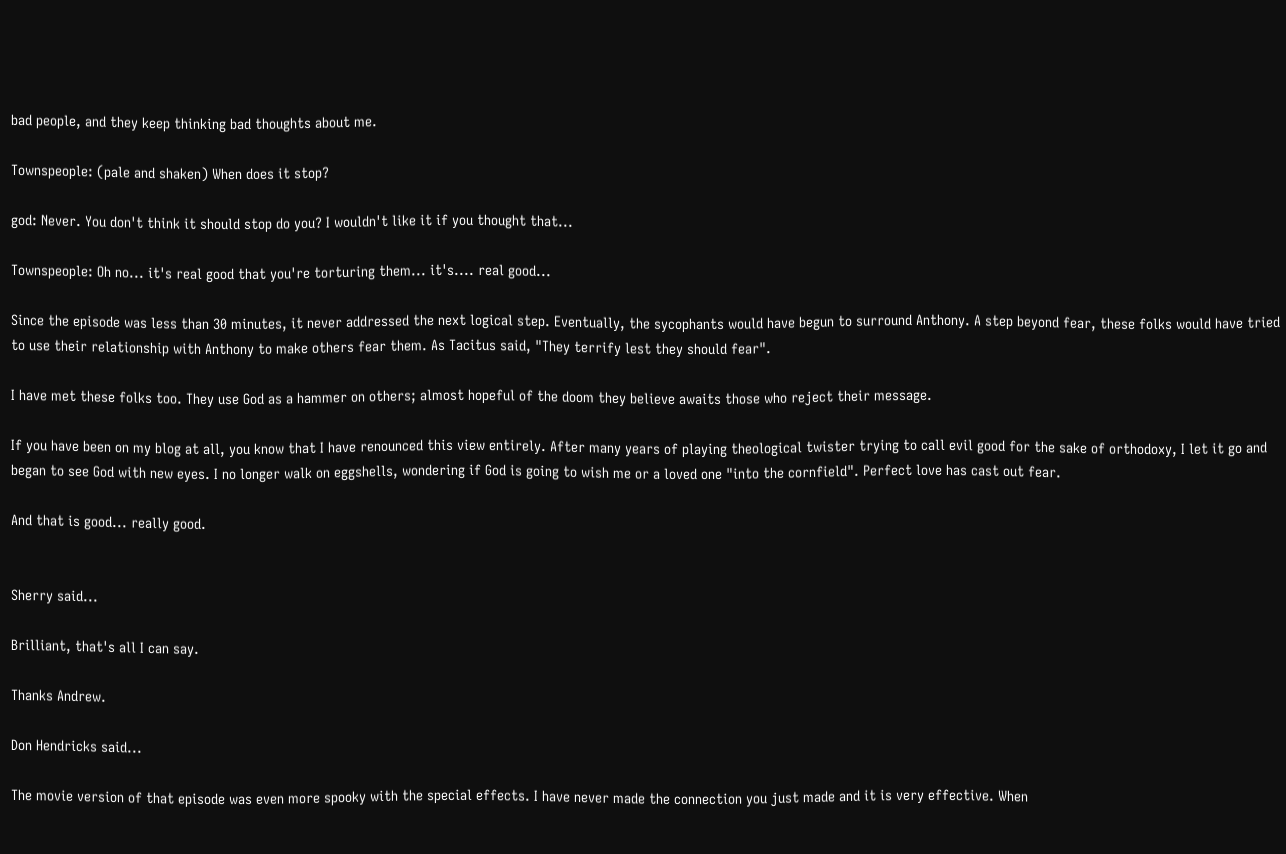bad people, and they keep thinking bad thoughts about me.

Townspeople: (pale and shaken) When does it stop?

god: Never. You don't think it should stop do you? I wouldn't like it if you thought that...

Townspeople: Oh no... it's real good that you're torturing them... it's.... real good...

Since the episode was less than 30 minutes, it never addressed the next logical step. Eventually, the sycophants would have begun to surround Anthony. A step beyond fear, these folks would have tried to use their relationship with Anthony to make others fear them. As Tacitus said, "They terrify lest they should fear".

I have met these folks too. They use God as a hammer on others; almost hopeful of the doom they believe awaits those who reject their message.

If you have been on my blog at all, you know that I have renounced this view entirely. After many years of playing theological twister trying to call evil good for the sake of orthodoxy, I let it go and began to see God with new eyes. I no longer walk on eggshells, wondering if God is going to wish me or a loved one "into the cornfield". Perfect love has cast out fear.

And that is good... really good.


Sherry said...

Brilliant, that's all I can say.

Thanks Andrew.

Don Hendricks said...

The movie version of that episode was even more spooky with the special effects. I have never made the connection you just made and it is very effective. When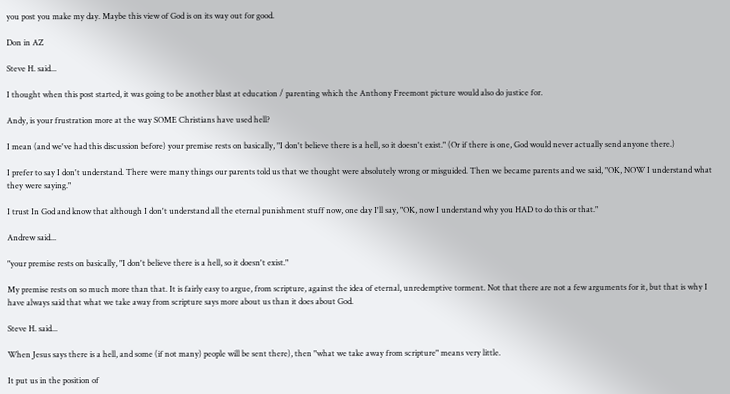you post you make my day. Maybe this view of God is on its way out for good.

Don in AZ

Steve H. said...

I thought when this post started, it was going to be another blast at education / parenting which the Anthony Freemont picture would also do justice for.

Andy, is your frustration more at the way SOME Christians have used hell?

I mean (and we've had this discussion before) your premise rests on basically, "I don't believe there is a hell, so it doesn't exist." (Or if there is one, God would never actually send anyone there.)

I prefer to say I don't understand. There were many things our parents told us that we thought were absolutely wrong or misguided. Then we became parents and we said, "OK, NOW I understand what they were saying."

I trust In God and know that although I don't understand all the eternal punishment stuff now, one day I'll say, "OK, now I understand why you HAD to do this or that."

Andrew said...

"your premise rests on basically, "I don't believe there is a hell, so it doesn't exist."

My premise rests on so much more than that. It is fairly easy to argue, from scripture, against the idea of eternal, unredemptive torment. Not that there are not a few arguments for it, but that is why I have always said that what we take away from scripture says more about us than it does about God.

Steve H. said...

When Jesus says there is a hell, and some (if not many) people will be sent there), then "what we take away from scripture" means very little.

It put us in the position of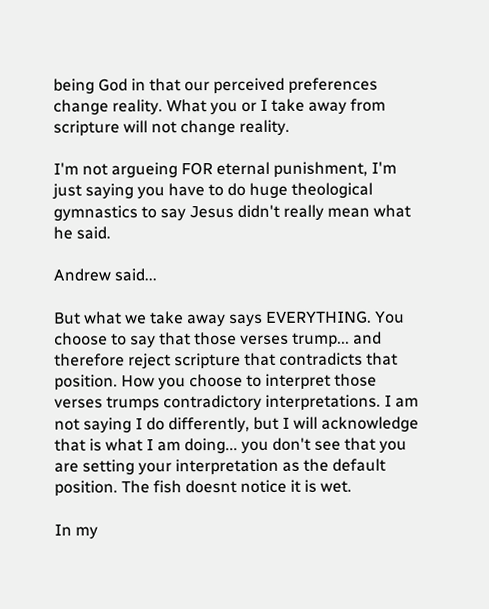being God in that our perceived preferences change reality. What you or I take away from scripture will not change reality.

I'm not argueing FOR eternal punishment, I'm just saying you have to do huge theological gymnastics to say Jesus didn't really mean what he said.

Andrew said...

But what we take away says EVERYTHING. You choose to say that those verses trump... and therefore reject scripture that contradicts that position. How you choose to interpret those verses trumps contradictory interpretations. I am not saying I do differently, but I will acknowledge that is what I am doing... you don't see that you are setting your interpretation as the default position. The fish doesnt notice it is wet.

In my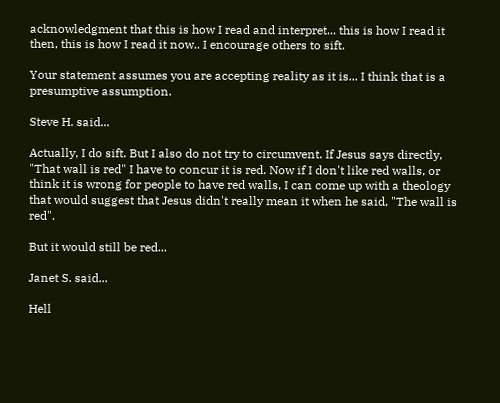acknowledgment that this is how I read and interpret... this is how I read it then, this is how I read it now.. I encourage others to sift.

Your statement assumes you are accepting reality as it is... I think that is a presumptive assumption.

Steve H. said...

Actually, I do sift. But I also do not try to circumvent. If Jesus says directly, "That wall is red" I have to concur it is red. Now if I don't like red walls, or think it is wrong for people to have red walls, I can come up with a theology that would suggest that Jesus didn't really mean it when he said, "The wall is red".

But it would still be red...

Janet S. said...

Hell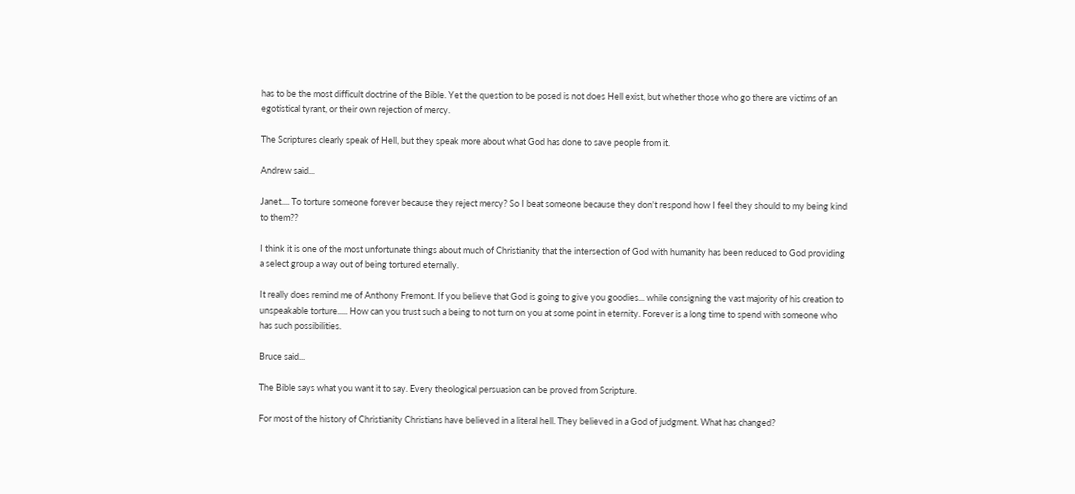has to be the most difficult doctrine of the Bible. Yet the question to be posed is not does Hell exist, but whether those who go there are victims of an egotistical tyrant, or their own rejection of mercy.

The Scriptures clearly speak of Hell, but they speak more about what God has done to save people from it.

Andrew said...

Janet.... To torture someone forever because they reject mercy? So I beat someone because they don't respond how I feel they should to my being kind to them??

I think it is one of the most unfortunate things about much of Christianity that the intersection of God with humanity has been reduced to God providing a select group a way out of being tortured eternally.

It really does remind me of Anthony Fremont. If you believe that God is going to give you goodies... while consigning the vast majority of his creation to unspeakable torture..... How can you trust such a being to not turn on you at some point in eternity. Forever is a long time to spend with someone who has such possibilities.

Bruce said...

The Bible says what you want it to say. Every theological persuasion can be proved from Scripture.

For most of the history of Christianity Christians have believed in a literal hell. They believed in a God of judgment. What has changed?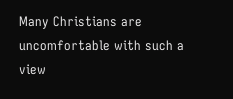Many Christians are uncomfortable with such a view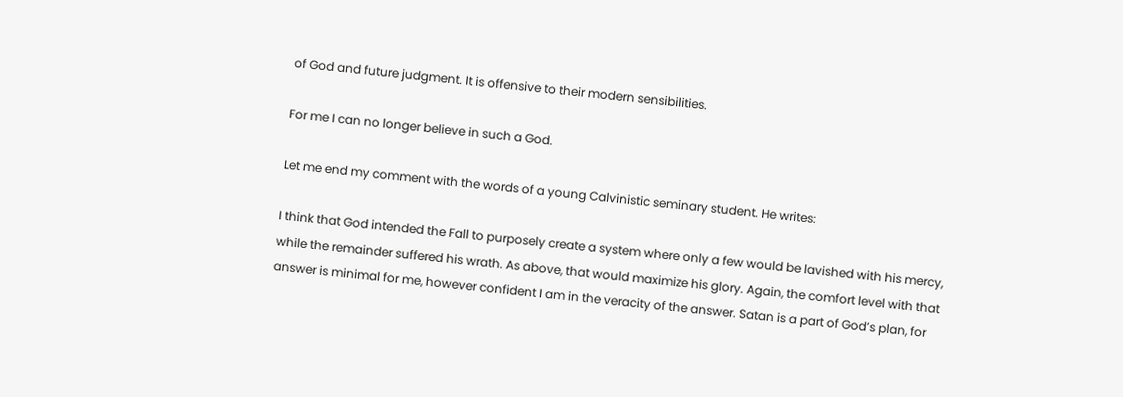of God and future judgment. It is offensive to their modern sensibilities.

For me I can no longer believe in such a God.

Let me end my comment with the words of a young Calvinistic seminary student. He writes:

I think that God intended the Fall to purposely create a system where only a few would be lavished with his mercy, while the remainder suffered his wrath. As above, that would maximize his glory. Again, the comfort level with that answer is minimal for me, however confident I am in the veracity of the answer. Satan is a part of God’s plan, for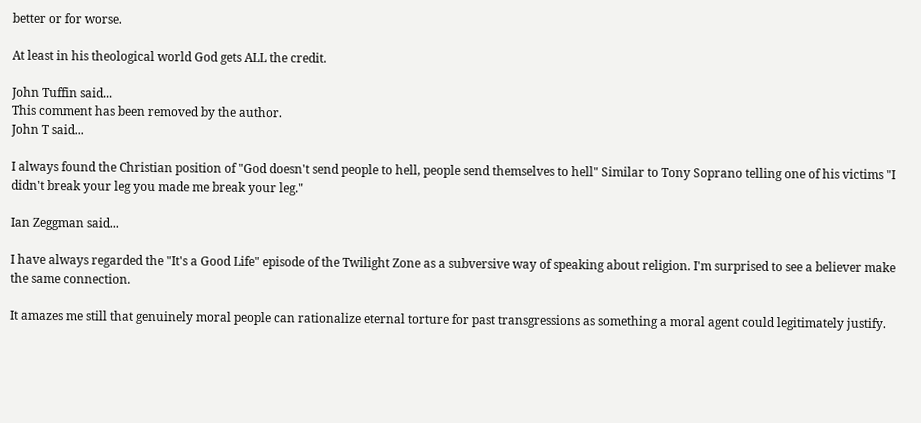better or for worse.

At least in his theological world God gets ALL the credit.

John Tuffin said...
This comment has been removed by the author.
John T said...

I always found the Christian position of "God doesn't send people to hell, people send themselves to hell" Similar to Tony Soprano telling one of his victims "I didn't break your leg you made me break your leg."

Ian Zeggman said...

I have always regarded the "It's a Good Life" episode of the Twilight Zone as a subversive way of speaking about religion. I'm surprised to see a believer make the same connection.

It amazes me still that genuinely moral people can rationalize eternal torture for past transgressions as something a moral agent could legitimately justify.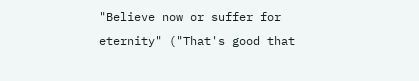"Believe now or suffer for eternity" ("That's good that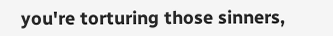you're torturing those sinners,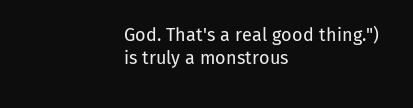God. That's a real good thing.") is truly a monstrous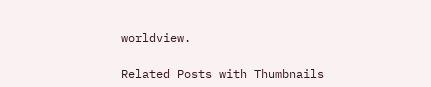worldview.

Related Posts with Thumbnails